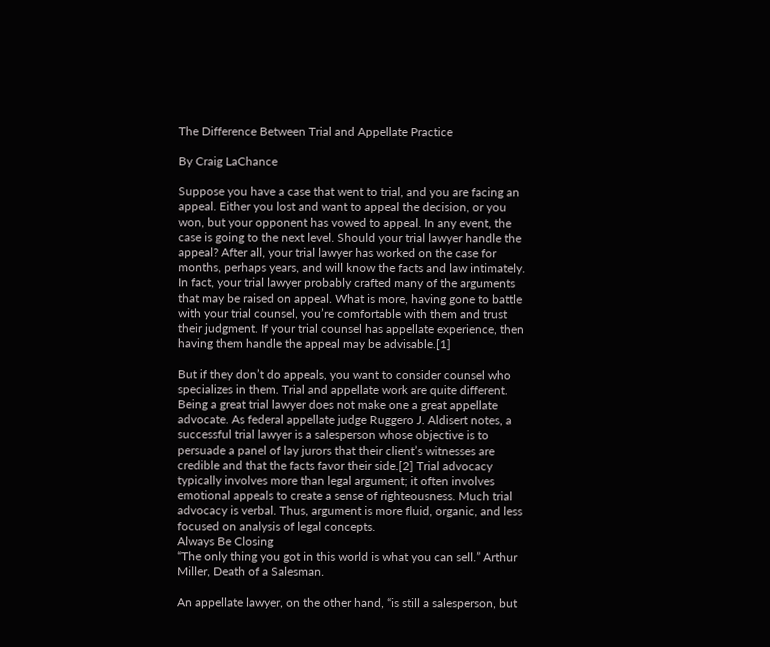The Difference Between Trial and Appellate Practice

By Craig LaChance

Suppose you have a case that went to trial, and you are facing an appeal. Either you lost and want to appeal the decision, or you won, but your opponent has vowed to appeal. In any event, the case is going to the next level. Should your trial lawyer handle the appeal? After all, your trial lawyer has worked on the case for months, perhaps years, and will know the facts and law intimately. In fact, your trial lawyer probably crafted many of the arguments that may be raised on appeal. What is more, having gone to battle with your trial counsel, you’re comfortable with them and trust their judgment. If your trial counsel has appellate experience, then having them handle the appeal may be advisable.[1]

But if they don’t do appeals, you want to consider counsel who specializes in them. Trial and appellate work are quite different. Being a great trial lawyer does not make one a great appellate advocate. As federal appellate judge Ruggero J. Aldisert notes, a successful trial lawyer is a salesperson whose objective is to persuade a panel of lay jurors that their client’s witnesses are credible and that the facts favor their side.[2] Trial advocacy typically involves more than legal argument; it often involves emotional appeals to create a sense of righteousness. Much trial advocacy is verbal. Thus, argument is more fluid, organic, and less focused on analysis of legal concepts.
Always Be Closing
“The only thing you got in this world is what you can sell.” Arthur Miller, Death of a Salesman.

An appellate lawyer, on the other hand, “is still a salesperson, but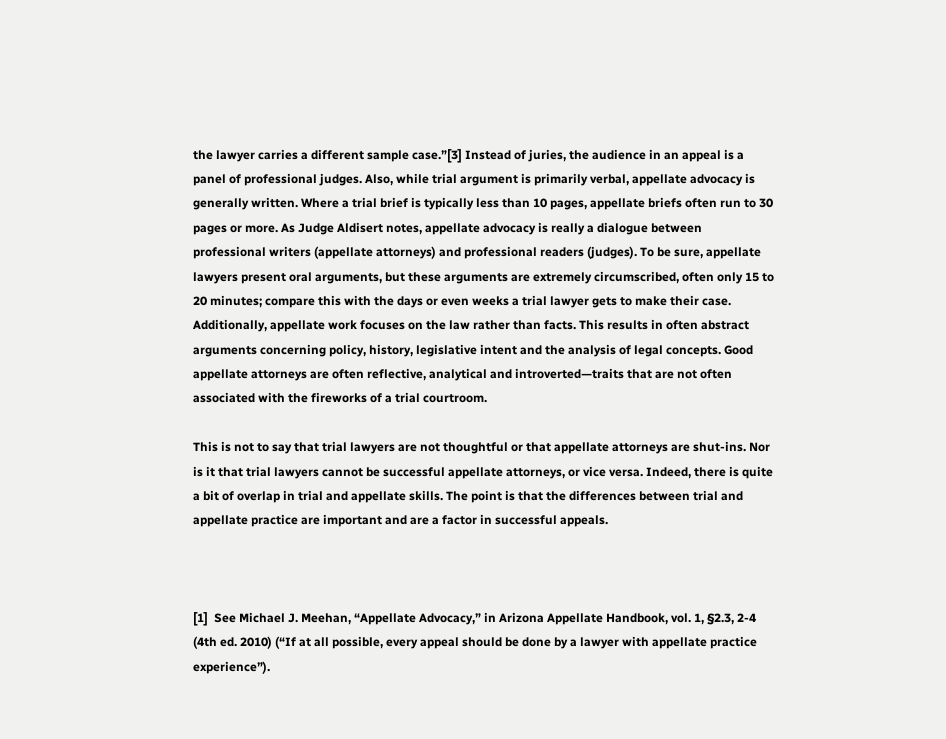the lawyer carries a different sample case.”[3] Instead of juries, the audience in an appeal is a panel of professional judges. Also, while trial argument is primarily verbal, appellate advocacy is generally written. Where a trial brief is typically less than 10 pages, appellate briefs often run to 30 pages or more. As Judge Aldisert notes, appellate advocacy is really a dialogue between professional writers (appellate attorneys) and professional readers (judges). To be sure, appellate lawyers present oral arguments, but these arguments are extremely circumscribed, often only 15 to 20 minutes; compare this with the days or even weeks a trial lawyer gets to make their case. Additionally, appellate work focuses on the law rather than facts. This results in often abstract arguments concerning policy, history, legislative intent and the analysis of legal concepts. Good appellate attorneys are often reflective, analytical and introverted—traits that are not often associated with the fireworks of a trial courtroom.

This is not to say that trial lawyers are not thoughtful or that appellate attorneys are shut-ins. Nor is it that trial lawyers cannot be successful appellate attorneys, or vice versa. Indeed, there is quite a bit of overlap in trial and appellate skills. The point is that the differences between trial and appellate practice are important and are a factor in successful appeals.



[1]  See Michael J. Meehan, “Appellate Advocacy,” in Arizona Appellate Handbook, vol. 1, §2.3, 2-4 (4th ed. 2010) (“If at all possible, every appeal should be done by a lawyer with appellate practice experience”).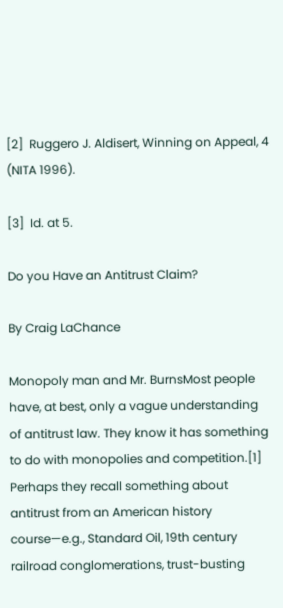[2]  Ruggero J. Aldisert, Winning on Appeal, 4 (NITA 1996).

[3]  Id. at 5.

Do you Have an Antitrust Claim?

By Craig LaChance

Monopoly man and Mr. BurnsMost people have, at best, only a vague understanding of antitrust law. They know it has something to do with monopolies and competition.[1] Perhaps they recall something about antitrust from an American history course—e.g., Standard Oil, 19th century railroad conglomerations, trust-busting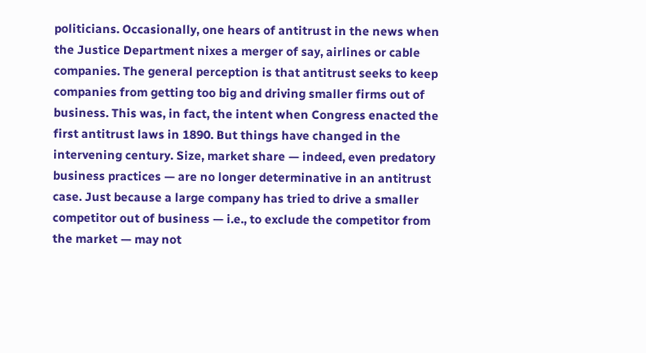politicians. Occasionally, one hears of antitrust in the news when the Justice Department nixes a merger of say, airlines or cable companies. The general perception is that antitrust seeks to keep companies from getting too big and driving smaller firms out of business. This was, in fact, the intent when Congress enacted the first antitrust laws in 1890. But things have changed in the intervening century. Size, market share — indeed, even predatory business practices — are no longer determinative in an antitrust case. Just because a large company has tried to drive a smaller competitor out of business — i.e., to exclude the competitor from the market — may not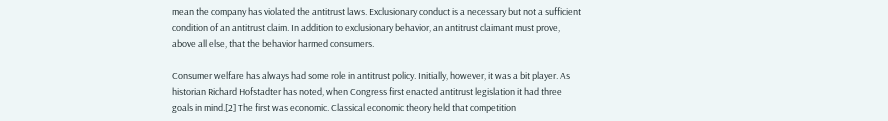mean the company has violated the antitrust laws. Exclusionary conduct is a necessary but not a sufficient condition of an antitrust claim. In addition to exclusionary behavior, an antitrust claimant must prove, above all else, that the behavior harmed consumers.

Consumer welfare has always had some role in antitrust policy. Initially, however, it was a bit player. As historian Richard Hofstadter has noted, when Congress first enacted antitrust legislation it had three goals in mind.[2] The first was economic. Classical economic theory held that competition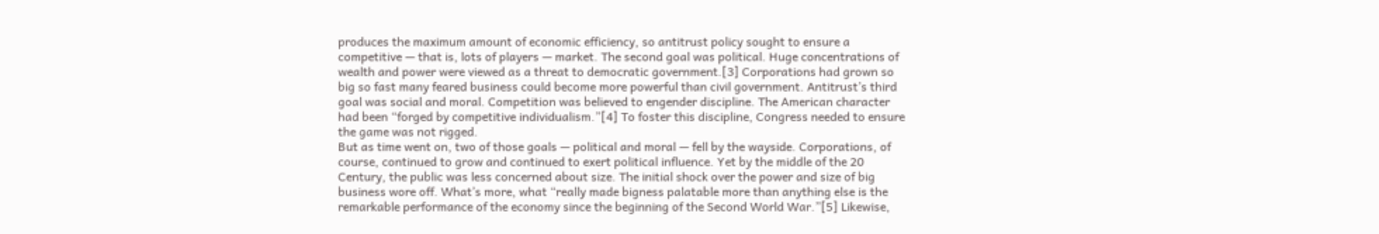produces the maximum amount of economic efficiency, so antitrust policy sought to ensure a competitive — that is, lots of players — market. The second goal was political. Huge concentrations of wealth and power were viewed as a threat to democratic government.[3] Corporations had grown so big so fast many feared business could become more powerful than civil government. Antitrust’s third goal was social and moral. Competition was believed to engender discipline. The American character had been “forged by competitive individualism.”[4] To foster this discipline, Congress needed to ensure the game was not rigged.
But as time went on, two of those goals — political and moral — fell by the wayside. Corporations, of course, continued to grow and continued to exert political influence. Yet by the middle of the 20 Century, the public was less concerned about size. The initial shock over the power and size of big business wore off. What’s more, what “really made bigness palatable more than anything else is the remarkable performance of the economy since the beginning of the Second World War.”[5] Likewise,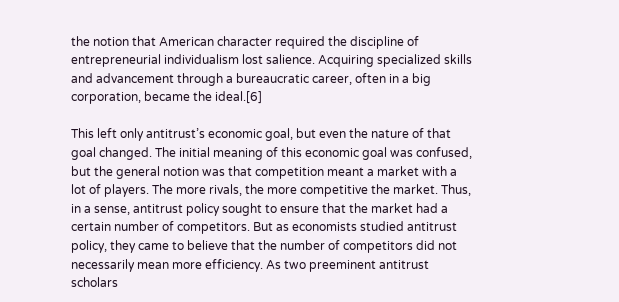the notion that American character required the discipline of entrepreneurial individualism lost salience. Acquiring specialized skills and advancement through a bureaucratic career, often in a big corporation, became the ideal.[6]

This left only antitrust’s economic goal, but even the nature of that goal changed. The initial meaning of this economic goal was confused, but the general notion was that competition meant a market with a lot of players. The more rivals, the more competitive the market. Thus, in a sense, antitrust policy sought to ensure that the market had a certain number of competitors. But as economists studied antitrust policy, they came to believe that the number of competitors did not necessarily mean more efficiency. As two preeminent antitrust scholars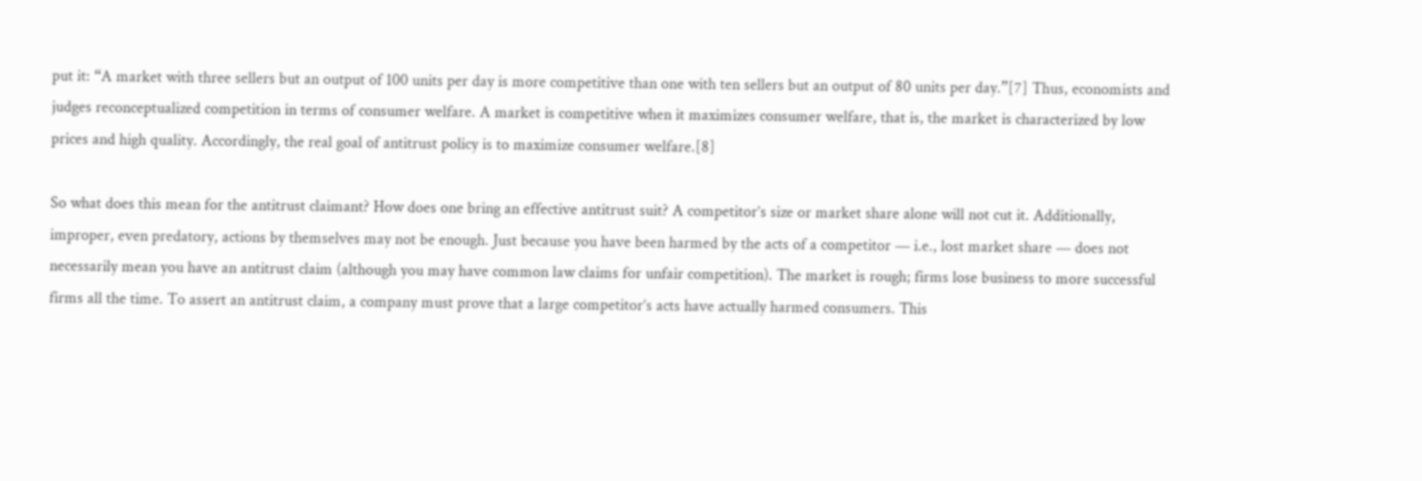put it: “A market with three sellers but an output of 100 units per day is more competitive than one with ten sellers but an output of 80 units per day.”[7] Thus, economists and judges reconceptualized competition in terms of consumer welfare. A market is competitive when it maximizes consumer welfare, that is, the market is characterized by low prices and high quality. Accordingly, the real goal of antitrust policy is to maximize consumer welfare.[8]

So what does this mean for the antitrust claimant? How does one bring an effective antitrust suit? A competitor’s size or market share alone will not cut it. Additionally, improper, even predatory, actions by themselves may not be enough. Just because you have been harmed by the acts of a competitor — i.e., lost market share — does not necessarily mean you have an antitrust claim (although you may have common law claims for unfair competition). The market is rough; firms lose business to more successful firms all the time. To assert an antitrust claim, a company must prove that a large competitor’s acts have actually harmed consumers. This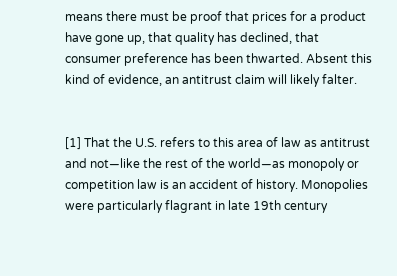means there must be proof that prices for a product have gone up, that quality has declined, that consumer preference has been thwarted. Absent this kind of evidence, an antitrust claim will likely falter.


[1] That the U.S. refers to this area of law as antitrust and not—like the rest of the world—as monopoly or competition law is an accident of history. Monopolies were particularly flagrant in late 19th century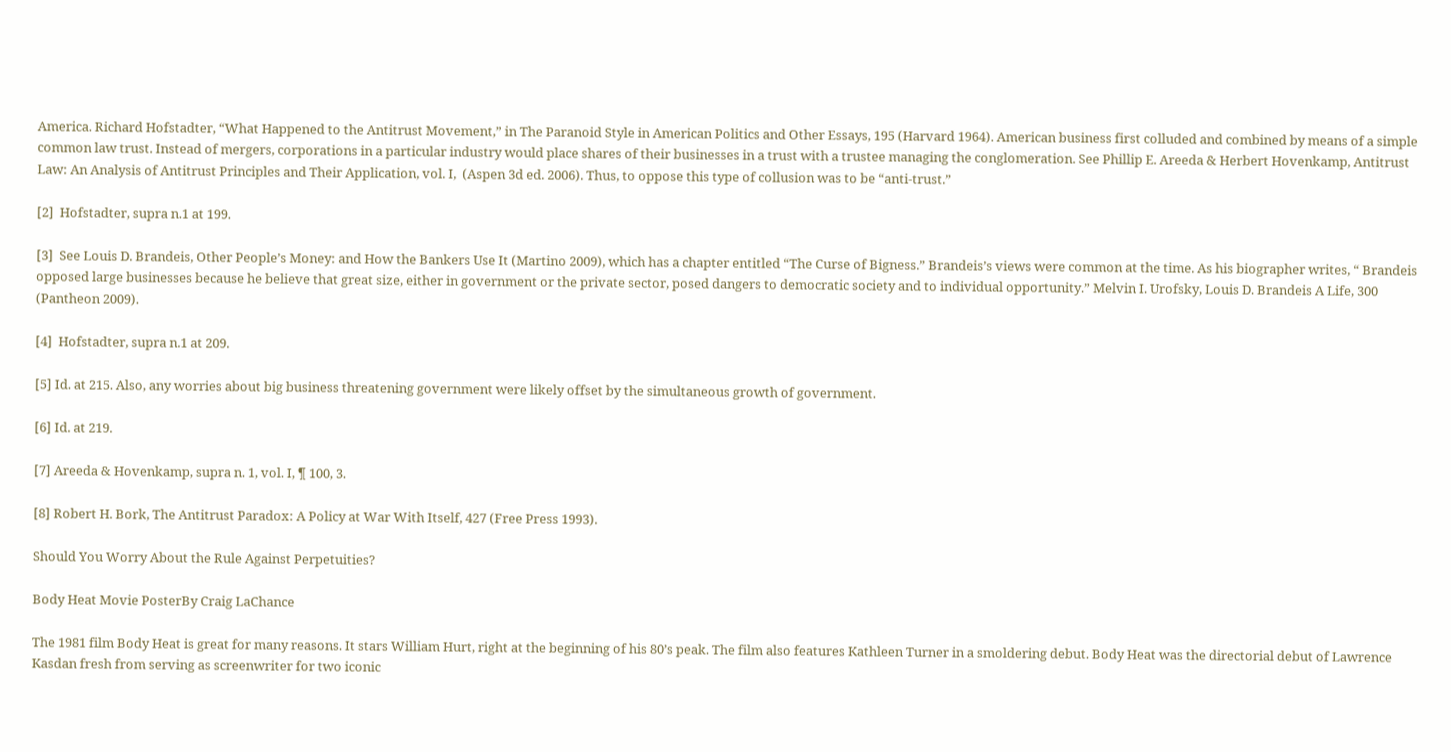America. Richard Hofstadter, “What Happened to the Antitrust Movement,” in The Paranoid Style in American Politics and Other Essays, 195 (Harvard 1964). American business first colluded and combined by means of a simple common law trust. Instead of mergers, corporations in a particular industry would place shares of their businesses in a trust with a trustee managing the conglomeration. See Phillip E. Areeda & Herbert Hovenkamp, Antitrust Law: An Analysis of Antitrust Principles and Their Application, vol. I,  (Aspen 3d ed. 2006). Thus, to oppose this type of collusion was to be “anti-trust.”

[2]  Hofstadter, supra n.1 at 199.

[3]  See Louis D. Brandeis, Other People’s Money: and How the Bankers Use It (Martino 2009), which has a chapter entitled “The Curse of Bigness.” Brandeis’s views were common at the time. As his biographer writes, “ Brandeis opposed large businesses because he believe that great size, either in government or the private sector, posed dangers to democratic society and to individual opportunity.” Melvin I. Urofsky, Louis D. Brandeis A Life, 300 (Pantheon 2009).

[4]  Hofstadter, supra n.1 at 209.

[5] Id. at 215. Also, any worries about big business threatening government were likely offset by the simultaneous growth of government.

[6] Id. at 219.

[7] Areeda & Hovenkamp, supra n. 1, vol. I, ¶ 100, 3.

[8] Robert H. Bork, The Antitrust Paradox: A Policy at War With Itself, 427 (Free Press 1993).

Should You Worry About the Rule Against Perpetuities?

Body Heat Movie PosterBy Craig LaChance

The 1981 film Body Heat is great for many reasons. It stars William Hurt, right at the beginning of his 80’s peak. The film also features Kathleen Turner in a smoldering debut. Body Heat was the directorial debut of Lawrence Kasdan fresh from serving as screenwriter for two iconic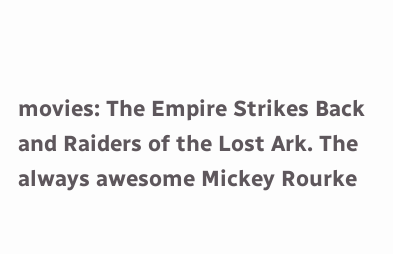movies: The Empire Strikes Back and Raiders of the Lost Ark. The always awesome Mickey Rourke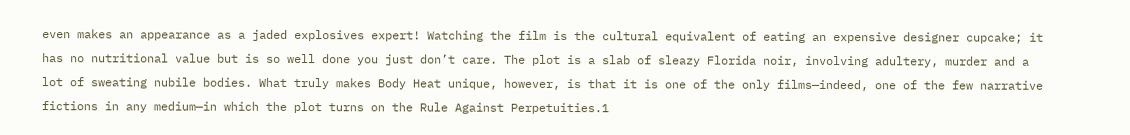even makes an appearance as a jaded explosives expert! Watching the film is the cultural equivalent of eating an expensive designer cupcake; it has no nutritional value but is so well done you just don’t care. The plot is a slab of sleazy Florida noir, involving adultery, murder and a lot of sweating nubile bodies. What truly makes Body Heat unique, however, is that it is one of the only films—indeed, one of the few narrative fictions in any medium—in which the plot turns on the Rule Against Perpetuities.1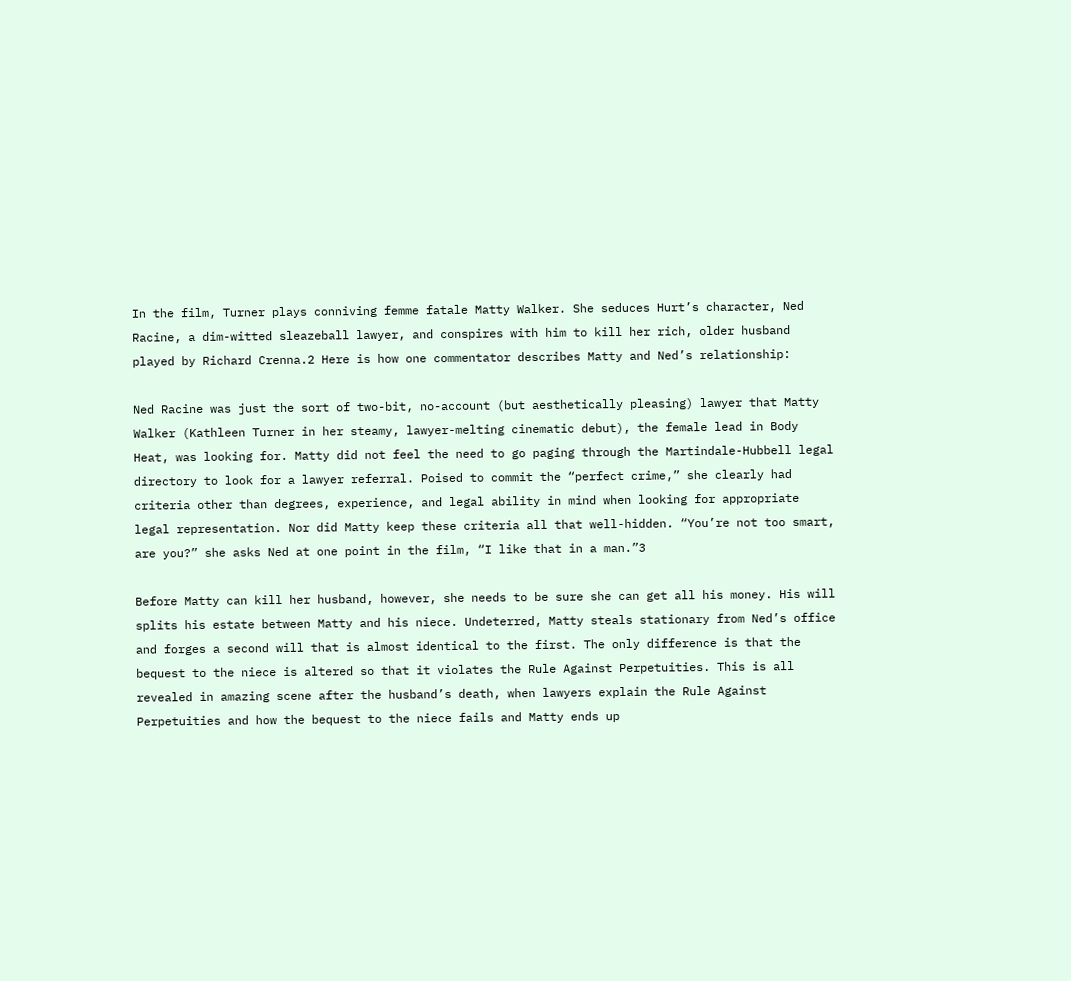In the film, Turner plays conniving femme fatale Matty Walker. She seduces Hurt’s character, Ned Racine, a dim-witted sleazeball lawyer, and conspires with him to kill her rich, older husband played by Richard Crenna.2 Here is how one commentator describes Matty and Ned’s relationship:

Ned Racine was just the sort of two-bit, no-account (but aesthetically pleasing) lawyer that Matty Walker (Kathleen Turner in her steamy, lawyer-melting cinematic debut), the female lead in Body Heat, was looking for. Matty did not feel the need to go paging through the Martindale-Hubbell legal directory to look for a lawyer referral. Poised to commit the “perfect crime,” she clearly had criteria other than degrees, experience, and legal ability in mind when looking for appropriate legal representation. Nor did Matty keep these criteria all that well-hidden. “You’re not too smart, are you?” she asks Ned at one point in the film, “I like that in a man.”3

Before Matty can kill her husband, however, she needs to be sure she can get all his money. His will splits his estate between Matty and his niece. Undeterred, Matty steals stationary from Ned’s office and forges a second will that is almost identical to the first. The only difference is that the bequest to the niece is altered so that it violates the Rule Against Perpetuities. This is all revealed in amazing scene after the husband’s death, when lawyers explain the Rule Against Perpetuities and how the bequest to the niece fails and Matty ends up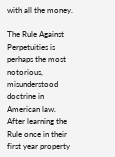with all the money.

The Rule Against Perpetuities is perhaps the most notorious, misunderstood doctrine in American law. After learning the Rule once in their first year property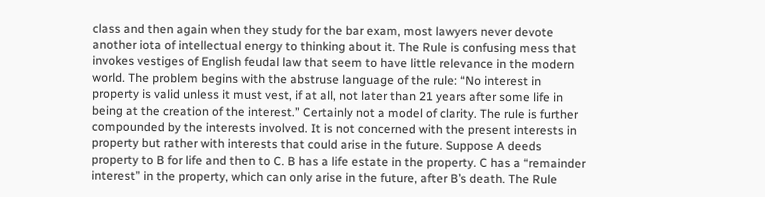class and then again when they study for the bar exam, most lawyers never devote another iota of intellectual energy to thinking about it. The Rule is confusing mess that invokes vestiges of English feudal law that seem to have little relevance in the modern world. The problem begins with the abstruse language of the rule: “No interest in property is valid unless it must vest, if at all, not later than 21 years after some life in being at the creation of the interest.” Certainly not a model of clarity. The rule is further compounded by the interests involved. It is not concerned with the present interests in property but rather with interests that could arise in the future. Suppose A deeds property to B for life and then to C. B has a life estate in the property. C has a “remainder interest” in the property, which can only arise in the future, after B’s death. The Rule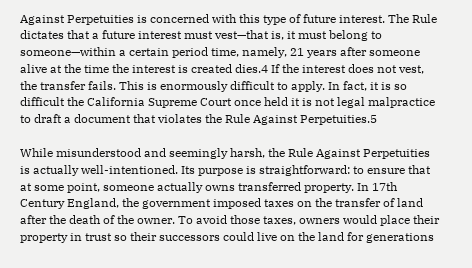Against Perpetuities is concerned with this type of future interest. The Rule dictates that a future interest must vest—that is, it must belong to someone—within a certain period time, namely, 21 years after someone alive at the time the interest is created dies.4 If the interest does not vest, the transfer fails. This is enormously difficult to apply. In fact, it is so difficult the California Supreme Court once held it is not legal malpractice to draft a document that violates the Rule Against Perpetuities.5

While misunderstood and seemingly harsh, the Rule Against Perpetuities is actually well-intentioned. Its purpose is straightforward: to ensure that at some point, someone actually owns transferred property. In 17th Century England, the government imposed taxes on the transfer of land after the death of the owner. To avoid those taxes, owners would place their property in trust so their successors could live on the land for generations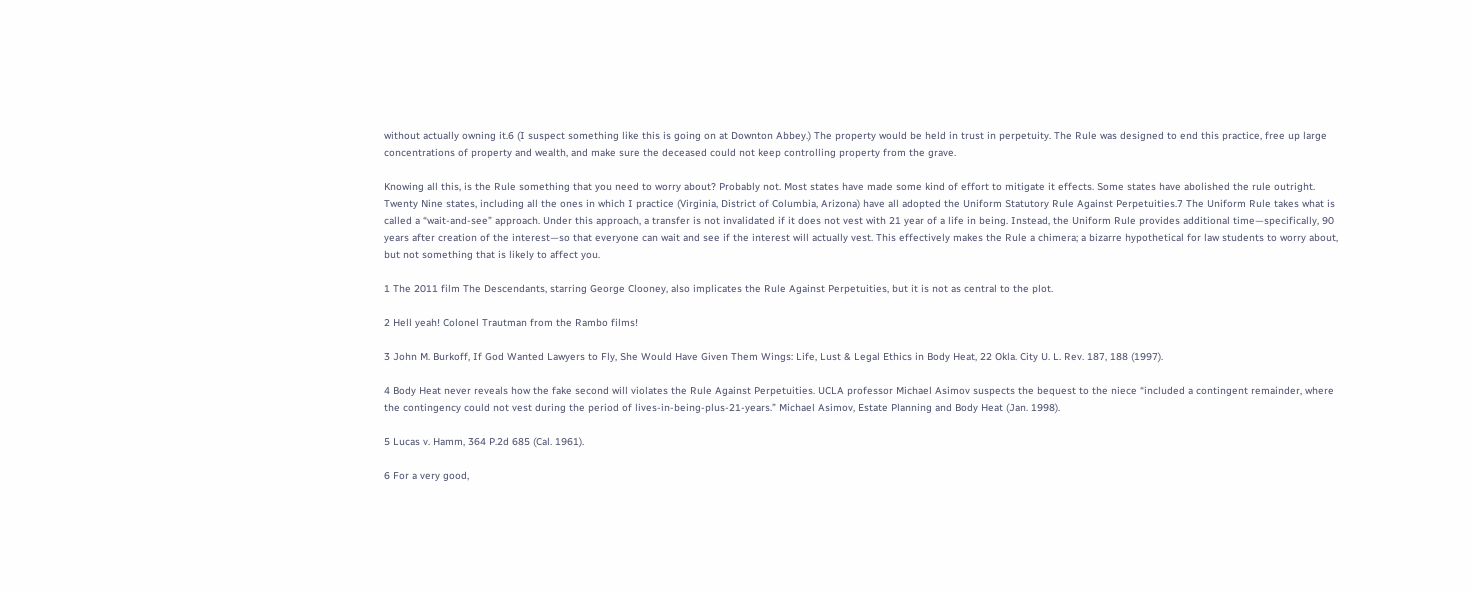without actually owning it.6 (I suspect something like this is going on at Downton Abbey.) The property would be held in trust in perpetuity. The Rule was designed to end this practice, free up large concentrations of property and wealth, and make sure the deceased could not keep controlling property from the grave.

Knowing all this, is the Rule something that you need to worry about? Probably not. Most states have made some kind of effort to mitigate it effects. Some states have abolished the rule outright. Twenty Nine states, including all the ones in which I practice (Virginia, District of Columbia, Arizona) have all adopted the Uniform Statutory Rule Against Perpetuities.7 The Uniform Rule takes what is called a “wait-and-see” approach. Under this approach, a transfer is not invalidated if it does not vest with 21 year of a life in being. Instead, the Uniform Rule provides additional time—specifically, 90 years after creation of the interest—so that everyone can wait and see if the interest will actually vest. This effectively makes the Rule a chimera; a bizarre hypothetical for law students to worry about, but not something that is likely to affect you.

1 The 2011 film The Descendants, starring George Clooney, also implicates the Rule Against Perpetuities, but it is not as central to the plot.

2 Hell yeah! Colonel Trautman from the Rambo films!

3 John M. Burkoff, If God Wanted Lawyers to Fly, She Would Have Given Them Wings: Life, Lust & Legal Ethics in Body Heat, 22 Okla. City U. L. Rev. 187, 188 (1997).

4 Body Heat never reveals how the fake second will violates the Rule Against Perpetuities. UCLA professor Michael Asimov suspects the bequest to the niece “included a contingent remainder, where the contingency could not vest during the period of lives-in-being-plus-21-years.” Michael Asimov, Estate Planning and Body Heat (Jan. 1998).

5 Lucas v. Hamm, 364 P.2d 685 (Cal. 1961).

6 For a very good,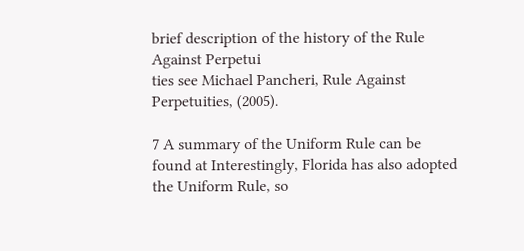brief description of the history of the Rule Against Perpetui
ties see Michael Pancheri, Rule Against Perpetuities, (2005).

7 A summary of the Uniform Rule can be found at Interestingly, Florida has also adopted the Uniform Rule, so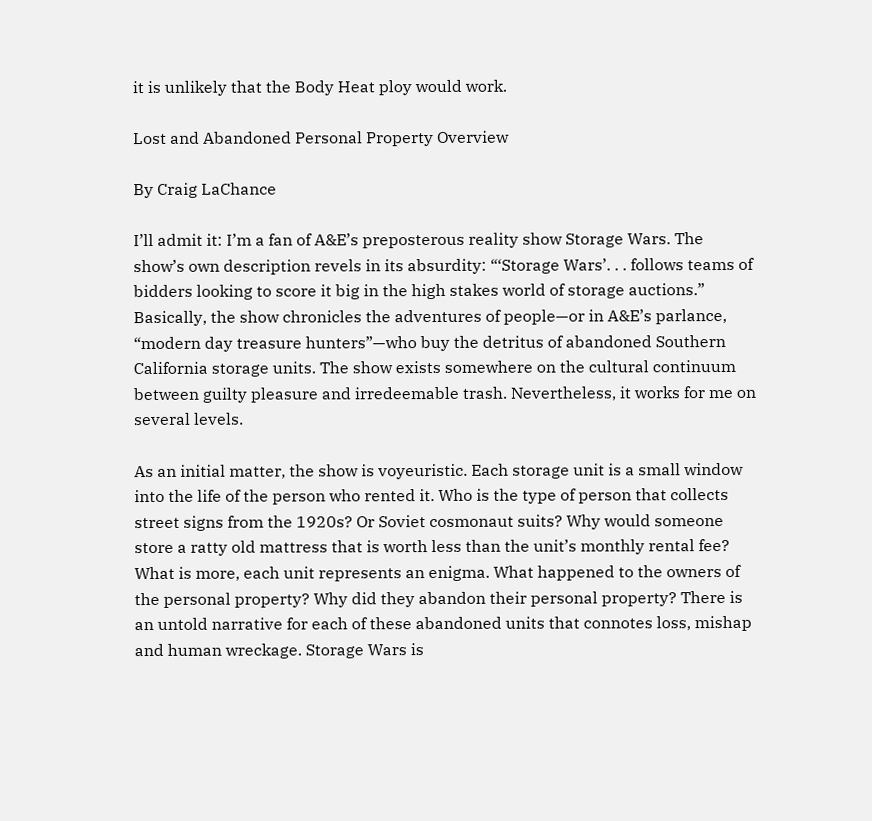it is unlikely that the Body Heat ploy would work.

Lost and Abandoned Personal Property Overview

By Craig LaChance

I’ll admit it: I’m a fan of A&E’s preposterous reality show Storage Wars. The show’s own description revels in its absurdity: “‘Storage Wars’. . . follows teams of bidders looking to score it big in the high stakes world of storage auctions.” Basically, the show chronicles the adventures of people—or in A&E’s parlance, “modern day treasure hunters”—who buy the detritus of abandoned Southern California storage units. The show exists somewhere on the cultural continuum between guilty pleasure and irredeemable trash. Nevertheless, it works for me on several levels.

As an initial matter, the show is voyeuristic. Each storage unit is a small window into the life of the person who rented it. Who is the type of person that collects street signs from the 1920s? Or Soviet cosmonaut suits? Why would someone store a ratty old mattress that is worth less than the unit’s monthly rental fee? What is more, each unit represents an enigma. What happened to the owners of the personal property? Why did they abandon their personal property? There is an untold narrative for each of these abandoned units that connotes loss, mishap and human wreckage. Storage Wars is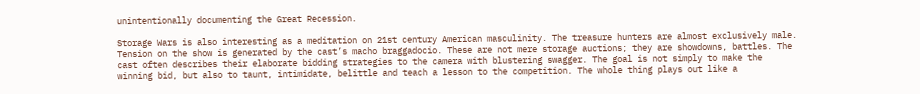unintentionally documenting the Great Recession.

Storage Wars is also interesting as a meditation on 21st century American masculinity. The treasure hunters are almost exclusively male. Tension on the show is generated by the cast’s macho braggadocio. These are not mere storage auctions; they are showdowns, battles. The cast often describes their elaborate bidding strategies to the camera with blustering swagger. The goal is not simply to make the winning bid, but also to taunt, intimidate, belittle and teach a lesson to the competition. The whole thing plays out like a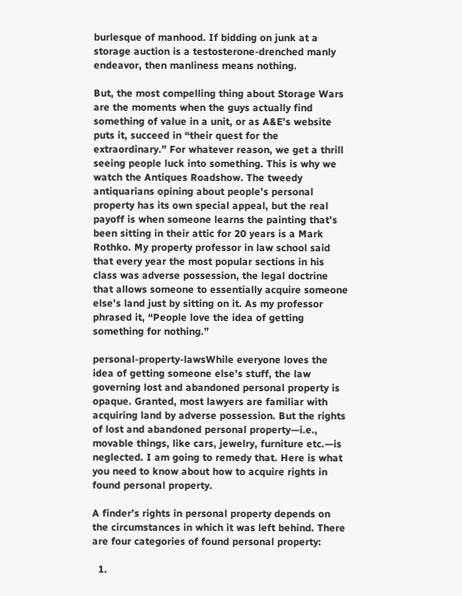burlesque of manhood. If bidding on junk at a storage auction is a testosterone-drenched manly endeavor, then manliness means nothing.

But, the most compelling thing about Storage Wars are the moments when the guys actually find something of value in a unit, or as A&E’s website puts it, succeed in “their quest for the extraordinary.” For whatever reason, we get a thrill seeing people luck into something. This is why we watch the Antiques Roadshow. The tweedy antiquarians opining about people’s personal property has its own special appeal, but the real payoff is when someone learns the painting that’s been sitting in their attic for 20 years is a Mark Rothko. My property professor in law school said that every year the most popular sections in his class was adverse possession, the legal doctrine that allows someone to essentially acquire someone else’s land just by sitting on it. As my professor phrased it, “People love the idea of getting something for nothing.”

personal-property-lawsWhile everyone loves the idea of getting someone else’s stuff, the law governing lost and abandoned personal property is opaque. Granted, most lawyers are familiar with acquiring land by adverse possession. But the rights of lost and abandoned personal property—i.e., movable things, like cars, jewelry, furniture etc.—is neglected. I am going to remedy that. Here is what you need to know about how to acquire rights in found personal property.

A finder’s rights in personal property depends on the circumstances in which it was left behind. There are four categories of found personal property:

  1.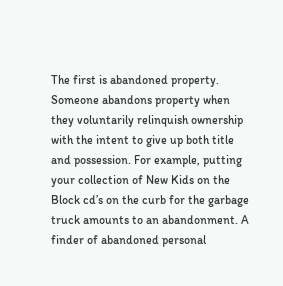The first is abandoned property. Someone abandons property when they voluntarily relinquish ownership with the intent to give up both title and possession. For example, putting your collection of New Kids on the Block cd’s on the curb for the garbage truck amounts to an abandonment. A finder of abandoned personal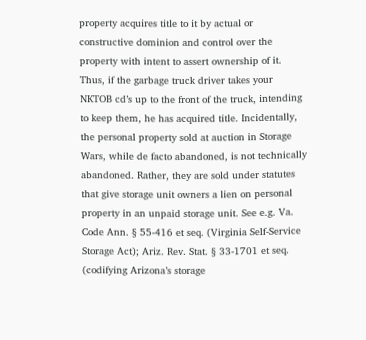property acquires title to it by actual or constructive dominion and control over the property with intent to assert ownership of it. Thus, if the garbage truck driver takes your NKTOB cd’s up to the front of the truck, intending to keep them, he has acquired title. Incidentally, the personal property sold at auction in Storage Wars, while de facto abandoned, is not technically abandoned. Rather, they are sold under statutes that give storage unit owners a lien on personal property in an unpaid storage unit. See e.g. Va. Code Ann. § 55-416 et seq. (Virginia Self-Service Storage Act); Ariz. Rev. Stat. § 33-1701 et seq. (codifying Arizona’s storage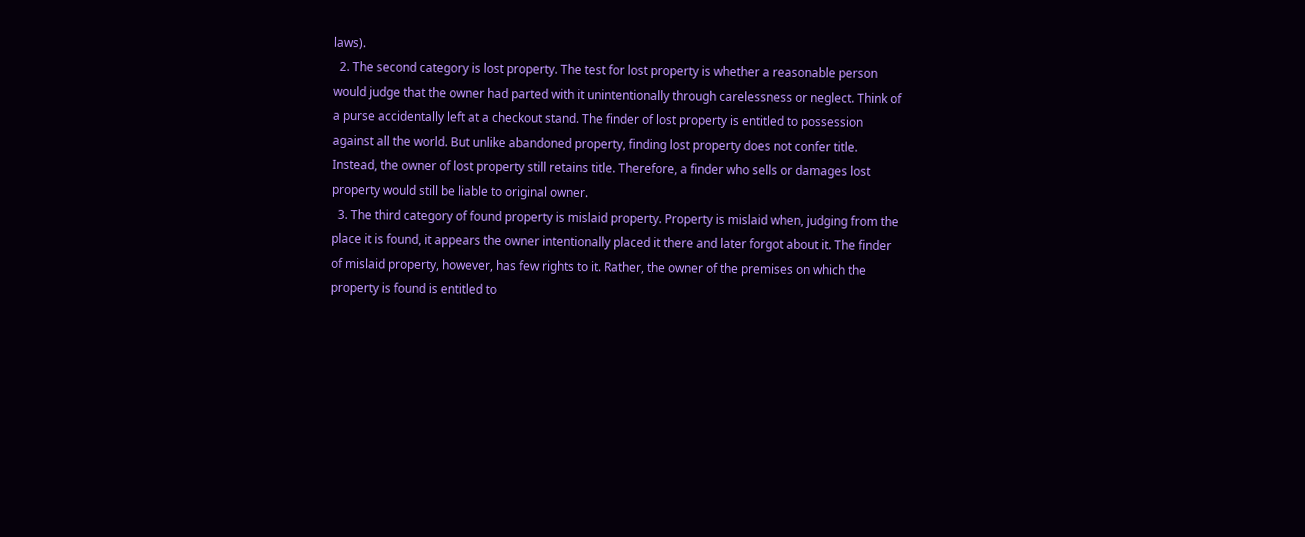laws).
  2. The second category is lost property. The test for lost property is whether a reasonable person would judge that the owner had parted with it unintentionally through carelessness or neglect. Think of a purse accidentally left at a checkout stand. The finder of lost property is entitled to possession against all the world. But unlike abandoned property, finding lost property does not confer title. Instead, the owner of lost property still retains title. Therefore, a finder who sells or damages lost property would still be liable to original owner.
  3. The third category of found property is mislaid property. Property is mislaid when, judging from the place it is found, it appears the owner intentionally placed it there and later forgot about it. The finder of mislaid property, however, has few rights to it. Rather, the owner of the premises on which the property is found is entitled to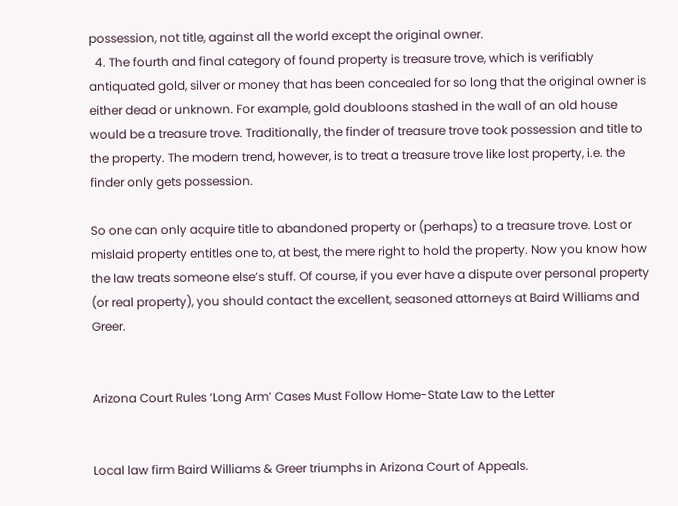possession, not title, against all the world except the original owner.
  4. The fourth and final category of found property is treasure trove, which is verifiably antiquated gold, silver or money that has been concealed for so long that the original owner is either dead or unknown. For example, gold doubloons stashed in the wall of an old house would be a treasure trove. Traditionally, the finder of treasure trove took possession and title to the property. The modern trend, however, is to treat a treasure trove like lost property, i.e. the finder only gets possession.

So one can only acquire title to abandoned property or (perhaps) to a treasure trove. Lost or mislaid property entitles one to, at best, the mere right to hold the property. Now you know how the law treats someone else’s stuff. Of course, if you ever have a dispute over personal property (or real property), you should contact the excellent, seasoned attorneys at Baird Williams and Greer.


Arizona Court Rules ‘Long Arm’ Cases Must Follow Home-State Law to the Letter


Local law firm Baird Williams & Greer triumphs in Arizona Court of Appeals.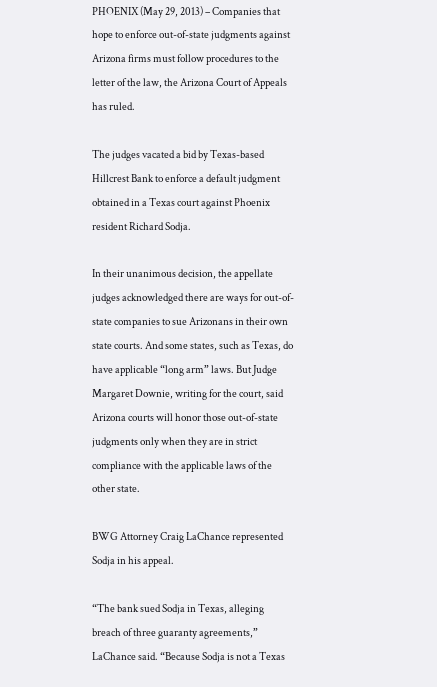PHOENIX (May 29, 2013) – Companies that hope to enforce out-of-state judgments against Arizona firms must follow procedures to the letter of the law, the Arizona Court of Appeals has ruled.

The judges vacated a bid by Texas-based Hillcrest Bank to enforce a default judgment obtained in a Texas court against Phoenix resident Richard Sodja.

In their unanimous decision, the appellate judges acknowledged there are ways for out-of-state companies to sue Arizonans in their own state courts. And some states, such as Texas, do have applicable “long arm” laws. But Judge Margaret Downie, writing for the court, said Arizona courts will honor those out-of-state judgments only when they are in strict compliance with the applicable laws of the other state.

BWG Attorney Craig LaChance represented Sodja in his appeal.

“The bank sued Sodja in Texas, alleging breach of three guaranty agreements,” LaChance said. “Because Sodja is not a Texas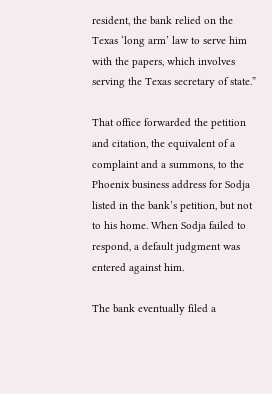resident, the bank relied on the Texas ‘long arm’ law to serve him with the papers, which involves serving the Texas secretary of state.”

That office forwarded the petition and citation, the equivalent of a complaint and a summons, to the Phoenix business address for Sodja listed in the bank’s petition, but not to his home. When Sodja failed to respond, a default judgment was entered against him.

The bank eventually filed a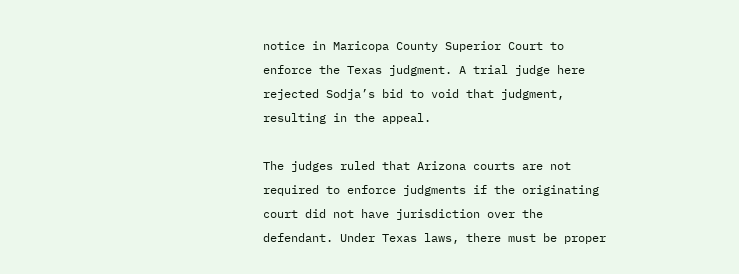notice in Maricopa County Superior Court to enforce the Texas judgment. A trial judge here rejected Sodja’s bid to void that judgment, resulting in the appeal.

The judges ruled that Arizona courts are not required to enforce judgments if the originating court did not have jurisdiction over the defendant. Under Texas laws, there must be proper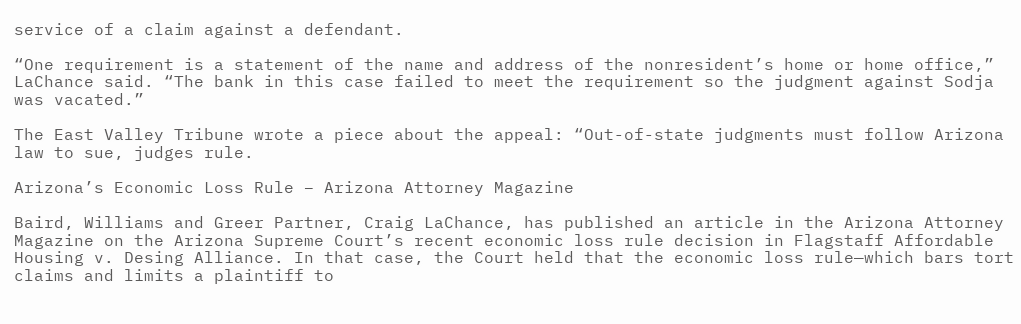service of a claim against a defendant.

“One requirement is a statement of the name and address of the nonresident’s home or home office,” LaChance said. “The bank in this case failed to meet the requirement so the judgment against Sodja was vacated.”

The East Valley Tribune wrote a piece about the appeal: “Out-of-state judgments must follow Arizona law to sue, judges rule.

Arizona’s Economic Loss Rule – Arizona Attorney Magazine

Baird, Williams and Greer Partner, Craig LaChance, has published an article in the Arizona Attorney Magazine on the Arizona Supreme Court’s recent economic loss rule decision in Flagstaff Affordable Housing v. Desing Alliance. In that case, the Court held that the economic loss rule—which bars tort claims and limits a plaintiff to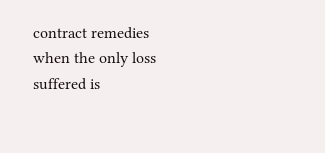contract remedies when the only loss suffered is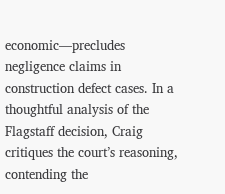economic—precludes negligence claims in construction defect cases. In a thoughtful analysis of the Flagstaff decision, Craig critiques the court’s reasoning, contending the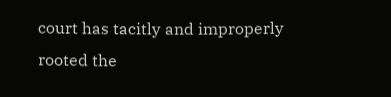court has tacitly and improperly rooted the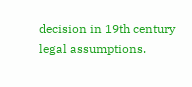decision in 19th century legal assumptions.